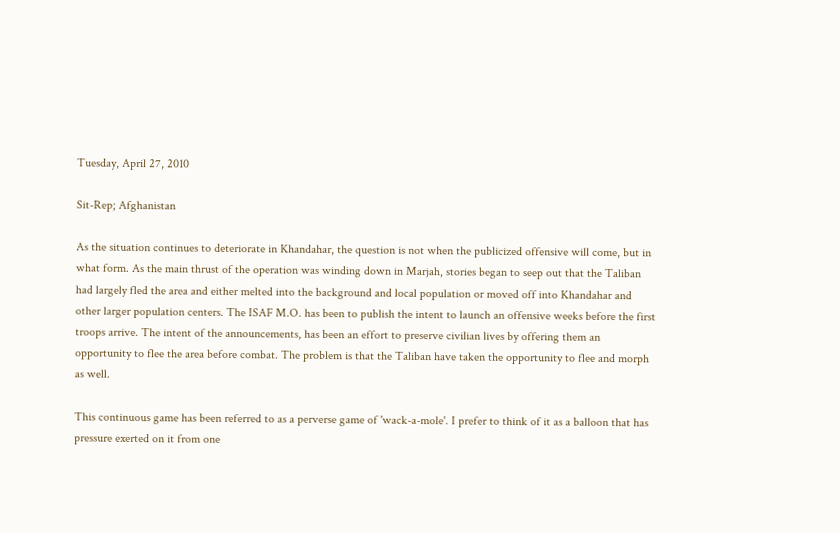Tuesday, April 27, 2010

Sit-Rep; Afghanistan

As the situation continues to deteriorate in Khandahar, the question is not when the publicized offensive will come, but in what form. As the main thrust of the operation was winding down in Marjah, stories began to seep out that the Taliban had largely fled the area and either melted into the background and local population or moved off into Khandahar and other larger population centers. The ISAF M.O. has been to publish the intent to launch an offensive weeks before the first troops arrive. The intent of the announcements, has been an effort to preserve civilian lives by offering them an opportunity to flee the area before combat. The problem is that the Taliban have taken the opportunity to flee and morph as well.

This continuous game has been referred to as a perverse game of 'wack-a-mole'. I prefer to think of it as a balloon that has pressure exerted on it from one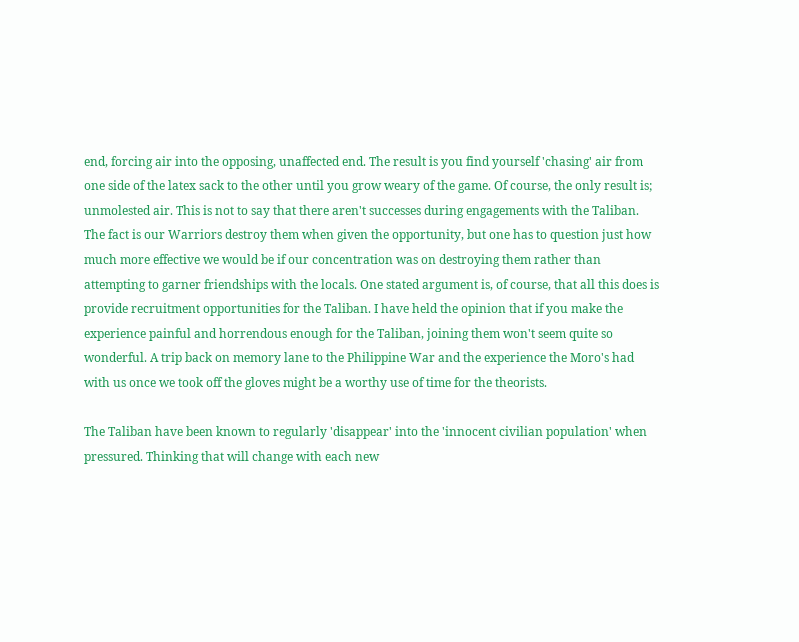end, forcing air into the opposing, unaffected end. The result is you find yourself 'chasing' air from one side of the latex sack to the other until you grow weary of the game. Of course, the only result is; unmolested air. This is not to say that there aren't successes during engagements with the Taliban. The fact is our Warriors destroy them when given the opportunity, but one has to question just how much more effective we would be if our concentration was on destroying them rather than attempting to garner friendships with the locals. One stated argument is, of course, that all this does is provide recruitment opportunities for the Taliban. I have held the opinion that if you make the experience painful and horrendous enough for the Taliban, joining them won't seem quite so wonderful. A trip back on memory lane to the Philippine War and the experience the Moro's had with us once we took off the gloves might be a worthy use of time for the theorists.

The Taliban have been known to regularly 'disappear' into the 'innocent civilian population' when pressured. Thinking that will change with each new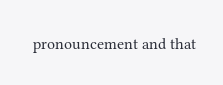pronouncement and that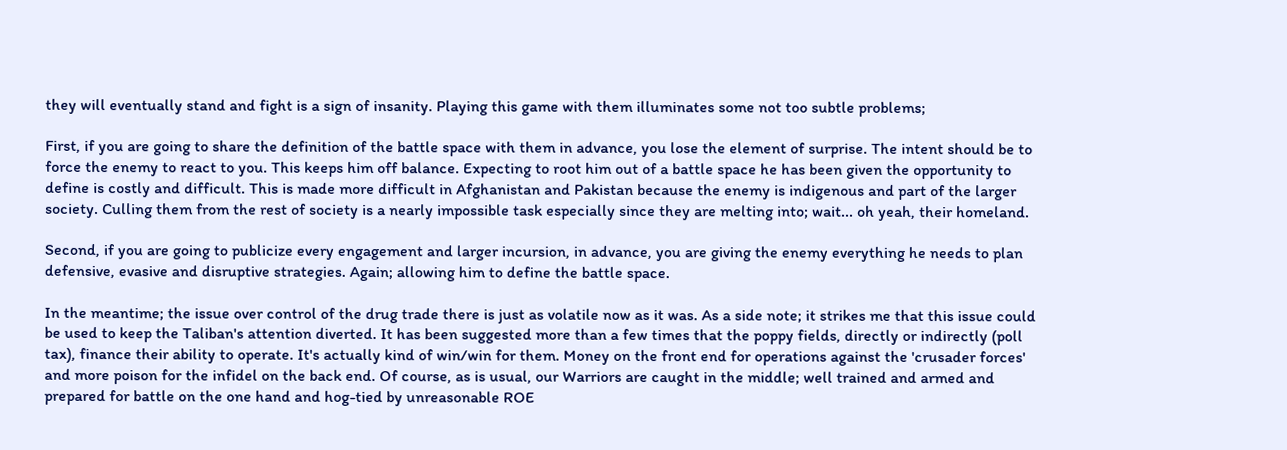they will eventually stand and fight is a sign of insanity. Playing this game with them illuminates some not too subtle problems;

First, if you are going to share the definition of the battle space with them in advance, you lose the element of surprise. The intent should be to force the enemy to react to you. This keeps him off balance. Expecting to root him out of a battle space he has been given the opportunity to define is costly and difficult. This is made more difficult in Afghanistan and Pakistan because the enemy is indigenous and part of the larger society. Culling them from the rest of society is a nearly impossible task especially since they are melting into; wait... oh yeah, their homeland.

Second, if you are going to publicize every engagement and larger incursion, in advance, you are giving the enemy everything he needs to plan defensive, evasive and disruptive strategies. Again; allowing him to define the battle space.

In the meantime; the issue over control of the drug trade there is just as volatile now as it was. As a side note; it strikes me that this issue could be used to keep the Taliban's attention diverted. It has been suggested more than a few times that the poppy fields, directly or indirectly (poll tax), finance their ability to operate. It's actually kind of win/win for them. Money on the front end for operations against the 'crusader forces' and more poison for the infidel on the back end. Of course, as is usual, our Warriors are caught in the middle; well trained and armed and prepared for battle on the one hand and hog-tied by unreasonable ROE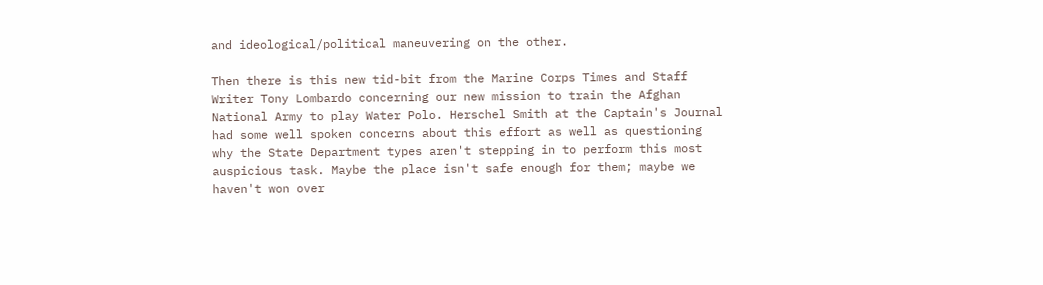and ideological/political maneuvering on the other.

Then there is this new tid-bit from the Marine Corps Times and Staff Writer Tony Lombardo concerning our new mission to train the Afghan National Army to play Water Polo. Herschel Smith at the Captain's Journal had some well spoken concerns about this effort as well as questioning why the State Department types aren't stepping in to perform this most auspicious task. Maybe the place isn't safe enough for them; maybe we haven't won over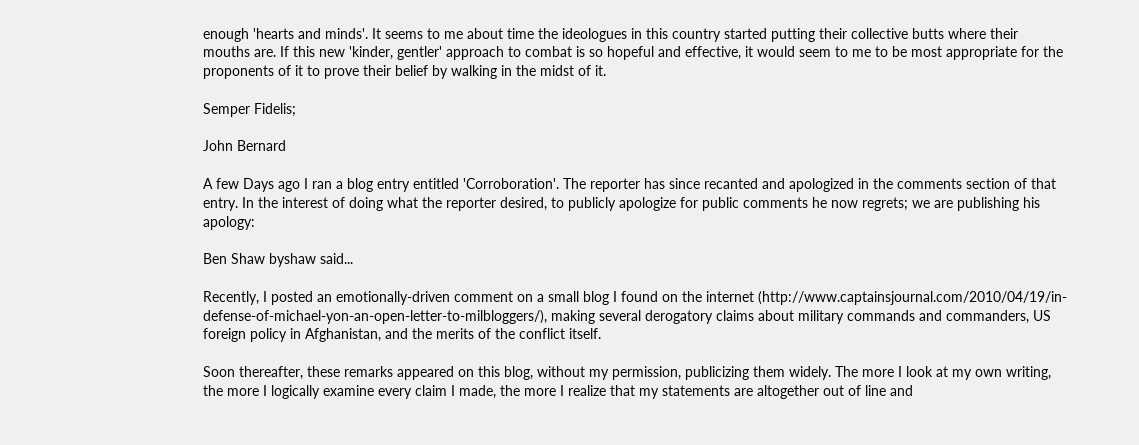enough 'hearts and minds'. It seems to me about time the ideologues in this country started putting their collective butts where their mouths are. If this new 'kinder, gentler' approach to combat is so hopeful and effective, it would seem to me to be most appropriate for the proponents of it to prove their belief by walking in the midst of it.

Semper Fidelis;

John Bernard

A few Days ago I ran a blog entry entitled 'Corroboration'. The reporter has since recanted and apologized in the comments section of that entry. In the interest of doing what the reporter desired, to publicly apologize for public comments he now regrets; we are publishing his apology:

Ben Shaw byshaw said...

Recently, I posted an emotionally-driven comment on a small blog I found on the internet (http://www.captainsjournal.com/2010/04/19/in-defense-of-michael-yon-an-open-letter-to-milbloggers/), making several derogatory claims about military commands and commanders, US foreign policy in Afghanistan, and the merits of the conflict itself.

Soon thereafter, these remarks appeared on this blog, without my permission, publicizing them widely. The more I look at my own writing, the more I logically examine every claim I made, the more I realize that my statements are altogether out of line and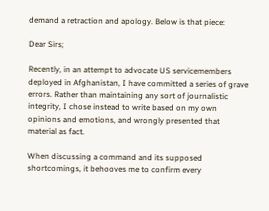demand a retraction and apology. Below is that piece:

Dear Sirs;

Recently, in an attempt to advocate US servicemembers deployed in Afghanistan, I have committed a series of grave errors. Rather than maintaining any sort of journalistic integrity, I chose instead to write based on my own opinions and emotions, and wrongly presented that material as fact.

When discussing a command and its supposed shortcomings, it behooves me to confirm every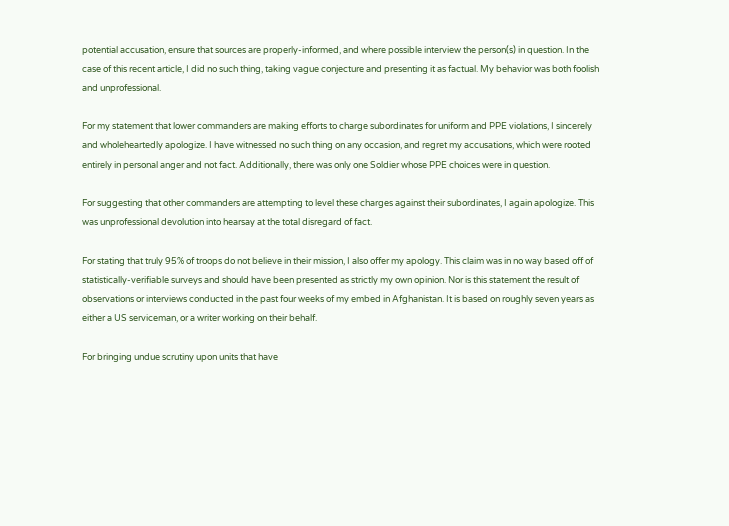potential accusation, ensure that sources are properly-informed, and where possible interview the person(s) in question. In the case of this recent article, I did no such thing, taking vague conjecture and presenting it as factual. My behavior was both foolish and unprofessional.

For my statement that lower commanders are making efforts to charge subordinates for uniform and PPE violations, I sincerely and wholeheartedly apologize. I have witnessed no such thing on any occasion, and regret my accusations, which were rooted entirely in personal anger and not fact. Additionally, there was only one Soldier whose PPE choices were in question.

For suggesting that other commanders are attempting to level these charges against their subordinates, I again apologize. This was unprofessional devolution into hearsay at the total disregard of fact.

For stating that truly 95% of troops do not believe in their mission, I also offer my apology. This claim was in no way based off of statistically-verifiable surveys and should have been presented as strictly my own opinion. Nor is this statement the result of observations or interviews conducted in the past four weeks of my embed in Afghanistan. It is based on roughly seven years as either a US serviceman, or a writer working on their behalf.

For bringing undue scrutiny upon units that have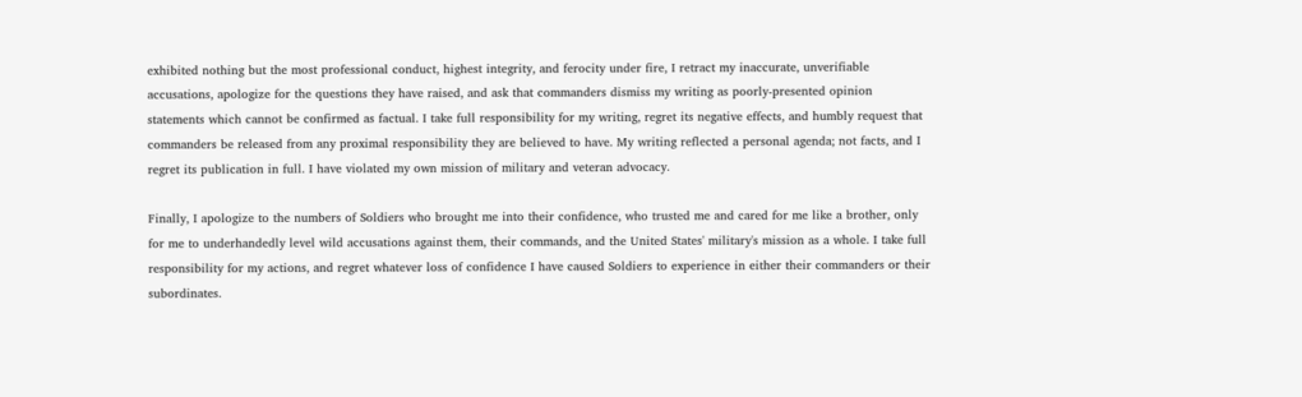exhibited nothing but the most professional conduct, highest integrity, and ferocity under fire, I retract my inaccurate, unverifiable accusations, apologize for the questions they have raised, and ask that commanders dismiss my writing as poorly-presented opinion statements which cannot be confirmed as factual. I take full responsibility for my writing, regret its negative effects, and humbly request that commanders be released from any proximal responsibility they are believed to have. My writing reflected a personal agenda; not facts, and I regret its publication in full. I have violated my own mission of military and veteran advocacy.

Finally, I apologize to the numbers of Soldiers who brought me into their confidence, who trusted me and cared for me like a brother, only for me to underhandedly level wild accusations against them, their commands, and the United States' military's mission as a whole. I take full responsibility for my actions, and regret whatever loss of confidence I have caused Soldiers to experience in either their commanders or their subordinates.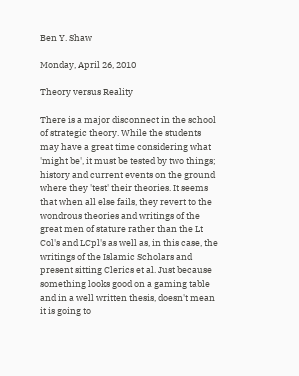Ben Y. Shaw

Monday, April 26, 2010

Theory versus Reality

There is a major disconnect in the school of strategic theory. While the students may have a great time considering what 'might be', it must be tested by two things; history and current events on the ground where they 'test' their theories. It seems that when all else fails, they revert to the wondrous theories and writings of the great men of stature rather than the Lt Col's and LCpl's as well as, in this case, the writings of the Islamic Scholars and present sitting Clerics et al. Just because something looks good on a gaming table and in a well written thesis, doesn't mean it is going to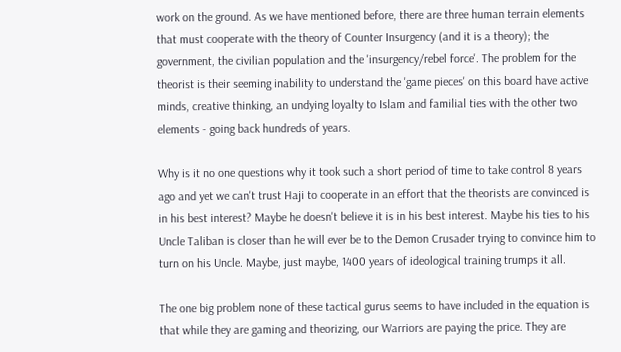work on the ground. As we have mentioned before, there are three human terrain elements that must cooperate with the theory of Counter Insurgency (and it is a theory); the government, the civilian population and the 'insurgency/rebel force'. The problem for the theorist is their seeming inability to understand the 'game pieces' on this board have active minds, creative thinking, an undying loyalty to Islam and familial ties with the other two elements - going back hundreds of years.

Why is it no one questions why it took such a short period of time to take control 8 years ago and yet we can't trust Haji to cooperate in an effort that the theorists are convinced is in his best interest? Maybe he doesn't believe it is in his best interest. Maybe his ties to his Uncle Taliban is closer than he will ever be to the Demon Crusader trying to convince him to turn on his Uncle. Maybe, just maybe, 1400 years of ideological training trumps it all.

The one big problem none of these tactical gurus seems to have included in the equation is that while they are gaming and theorizing, our Warriors are paying the price. They are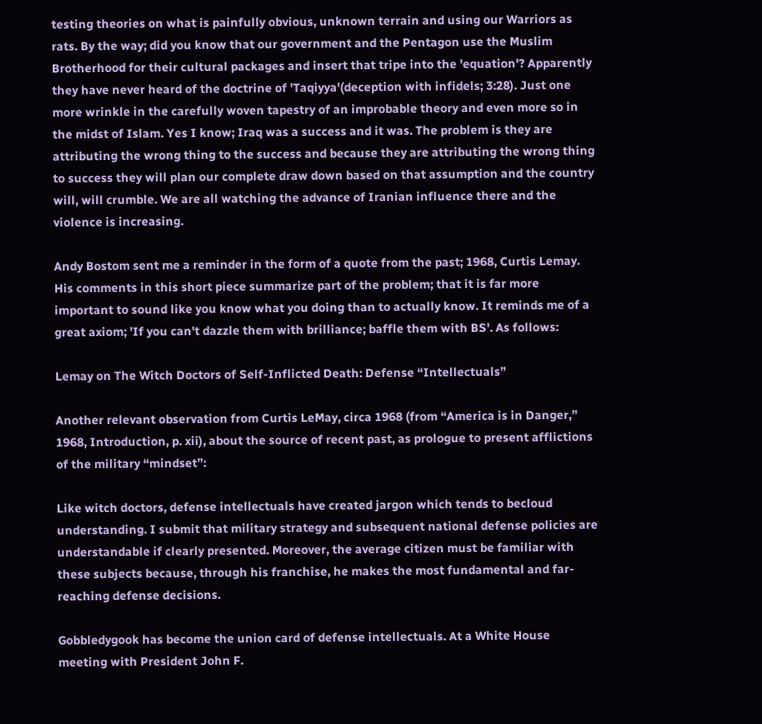testing theories on what is painfully obvious, unknown terrain and using our Warriors as rats. By the way; did you know that our government and the Pentagon use the Muslim Brotherhood for their cultural packages and insert that tripe into the 'equation'? Apparently they have never heard of the doctrine of 'Taqiyya'(deception with infidels; 3:28). Just one more wrinkle in the carefully woven tapestry of an improbable theory and even more so in the midst of Islam. Yes I know; Iraq was a success and it was. The problem is they are attributing the wrong thing to the success and because they are attributing the wrong thing to success they will plan our complete draw down based on that assumption and the country will, will crumble. We are all watching the advance of Iranian influence there and the violence is increasing.

Andy Bostom sent me a reminder in the form of a quote from the past; 1968, Curtis Lemay. His comments in this short piece summarize part of the problem; that it is far more important to sound like you know what you doing than to actually know. It reminds me of a great axiom; 'If you can't dazzle them with brilliance; baffle them with BS'. As follows:

Lemay on The Witch Doctors of Self-Inflicted Death: Defense “Intellectuals”

Another relevant observation from Curtis LeMay, circa 1968 (from “America is in Danger,” 1968, Introduction, p. xii), about the source of recent past, as prologue to present afflictions of the military “mindset”:

Like witch doctors, defense intellectuals have created jargon which tends to becloud understanding. I submit that military strategy and subsequent national defense policies are understandable if clearly presented. Moreover, the average citizen must be familiar with these subjects because, through his franchise, he makes the most fundamental and far-reaching defense decisions.

Gobbledygook has become the union card of defense intellectuals. At a White House meeting with President John F.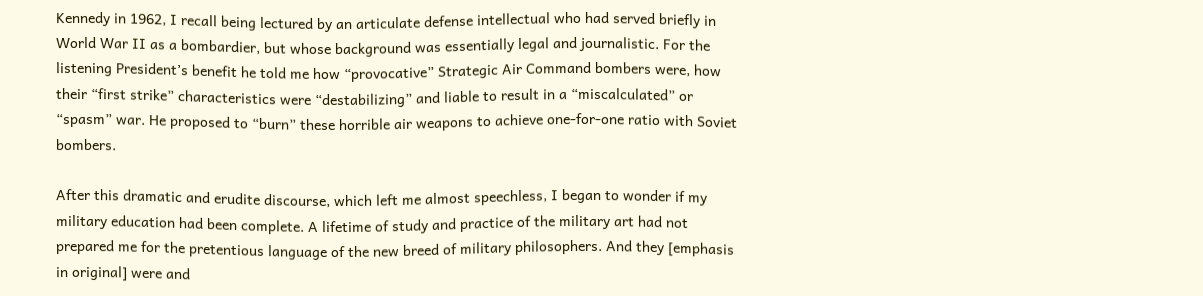Kennedy in 1962, I recall being lectured by an articulate defense intellectual who had served briefly in World War II as a bombardier, but whose background was essentially legal and journalistic. For the listening President’s benefit he told me how “provocative” Strategic Air Command bombers were, how their “first strike” characteristics were “destabilizing” and liable to result in a “miscalculated” or “spasm” war. He proposed to “burn” these horrible air weapons to achieve one-for-one ratio with Soviet bombers.

After this dramatic and erudite discourse, which left me almost speechless, I began to wonder if my military education had been complete. A lifetime of study and practice of the military art had not prepared me for the pretentious language of the new breed of military philosophers. And they [emphasis in original] were and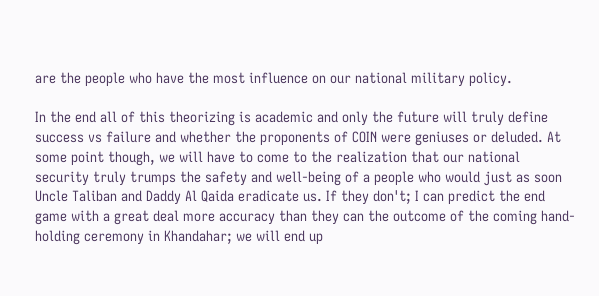are the people who have the most influence on our national military policy.

In the end all of this theorizing is academic and only the future will truly define success vs failure and whether the proponents of COIN were geniuses or deluded. At some point though, we will have to come to the realization that our national security truly trumps the safety and well-being of a people who would just as soon Uncle Taliban and Daddy Al Qaida eradicate us. If they don't; I can predict the end game with a great deal more accuracy than they can the outcome of the coming hand-holding ceremony in Khandahar; we will end up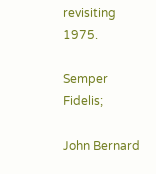revisiting 1975.

Semper Fidelis;

John Bernard